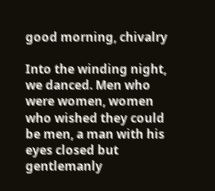good morning, chivalry

Into the winding night, we danced. Men who were women, women who wished they could be men, a man with his eyes closed but gentlemanly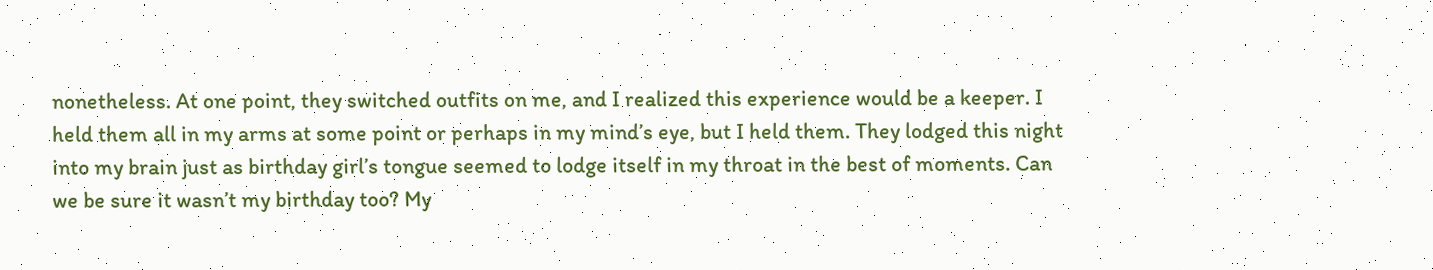nonetheless. At one point, they switched outfits on me, and I realized this experience would be a keeper. I held them all in my arms at some point or perhaps in my mind’s eye, but I held them. They lodged this night into my brain just as birthday girl’s tongue seemed to lodge itself in my throat in the best of moments. Can we be sure it wasn’t my birthday too? My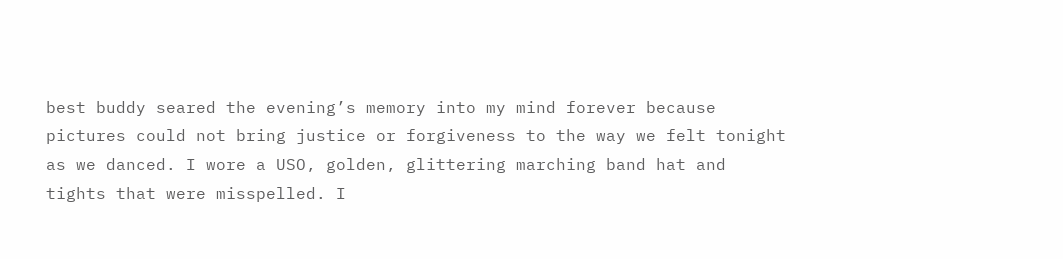best buddy seared the evening’s memory into my mind forever because pictures could not bring justice or forgiveness to the way we felt tonight as we danced. I wore a USO, golden, glittering marching band hat and tights that were misspelled. I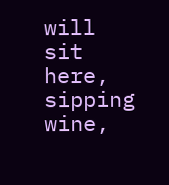will sit here, sipping wine,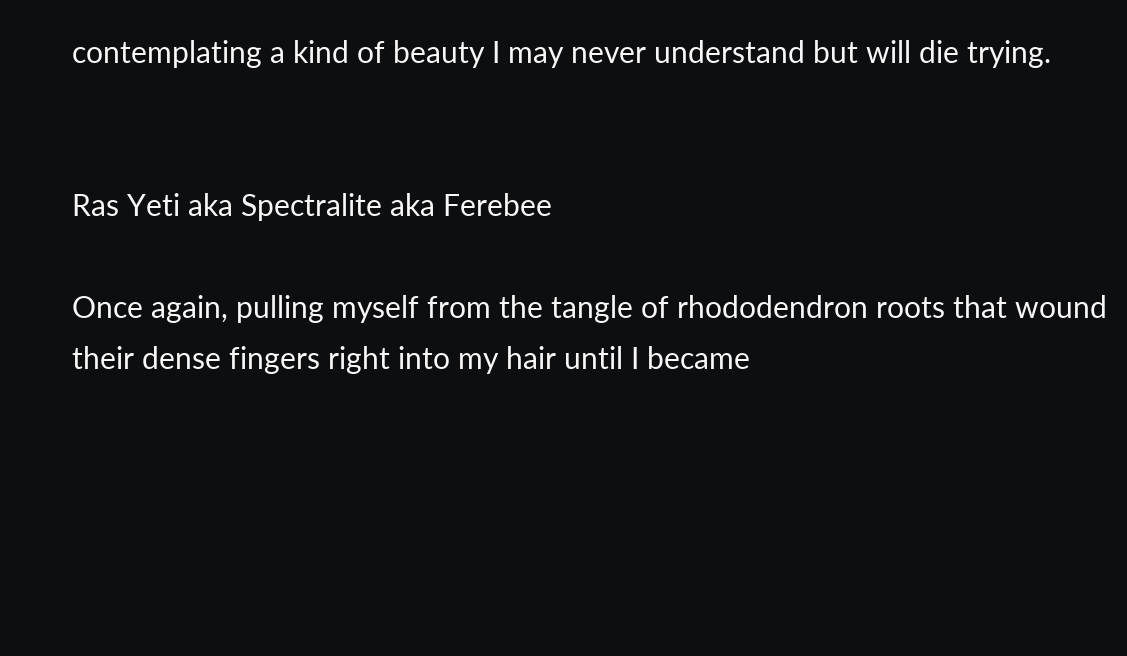contemplating a kind of beauty I may never understand but will die trying.


Ras Yeti aka Spectralite aka Ferebee

Once again, pulling myself from the tangle of rhododendron roots that wound their dense fingers right into my hair until I became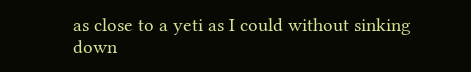as close to a yeti as I could without sinking down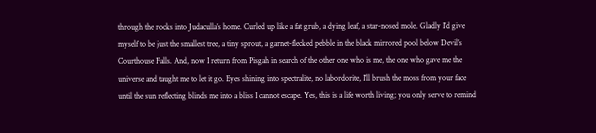through the rocks into Judaculla’s home. Curled up like a fat grub, a dying leaf, a star-nosed mole. Gladly I’d give myself to be just the smallest tree, a tiny sprout, a garnet-flecked pebble in the black mirrored pool below Devil’s Courthouse Falls. And, now I return from Pisgah in search of the other one who is me, the one who gave me the universe and taught me to let it go. Eyes shining into spectralite, no labordorite, I’ll brush the moss from your face until the sun reflecting blinds me into a bliss I cannot escape. Yes, this is a life worth living; you only serve to remind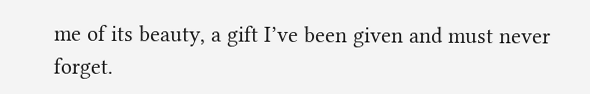me of its beauty, a gift I’ve been given and must never forget.